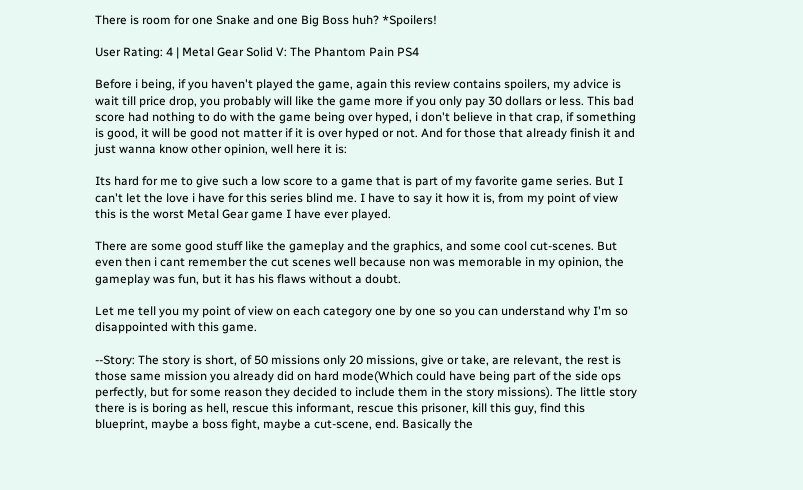There is room for one Snake and one Big Boss huh? *Spoilers!

User Rating: 4 | Metal Gear Solid V: The Phantom Pain PS4

Before i being, if you haven't played the game, again this review contains spoilers, my advice is wait till price drop, you probably will like the game more if you only pay 30 dollars or less. This bad score had nothing to do with the game being over hyped, i don't believe in that crap, if something is good, it will be good not matter if it is over hyped or not. And for those that already finish it and just wanna know other opinion, well here it is:

Its hard for me to give such a low score to a game that is part of my favorite game series. But I can't let the love i have for this series blind me. I have to say it how it is, from my point of view this is the worst Metal Gear game I have ever played.

There are some good stuff like the gameplay and the graphics, and some cool cut-scenes. But even then i cant remember the cut scenes well because non was memorable in my opinion, the gameplay was fun, but it has his flaws without a doubt.

Let me tell you my point of view on each category one by one so you can understand why I'm so disappointed with this game.

--Story: The story is short, of 50 missions only 20 missions, give or take, are relevant, the rest is those same mission you already did on hard mode(Which could have being part of the side ops perfectly, but for some reason they decided to include them in the story missions). The little story there is is boring as hell, rescue this informant, rescue this prisoner, kill this guy, find this blueprint, maybe a boss fight, maybe a cut-scene, end. Basically the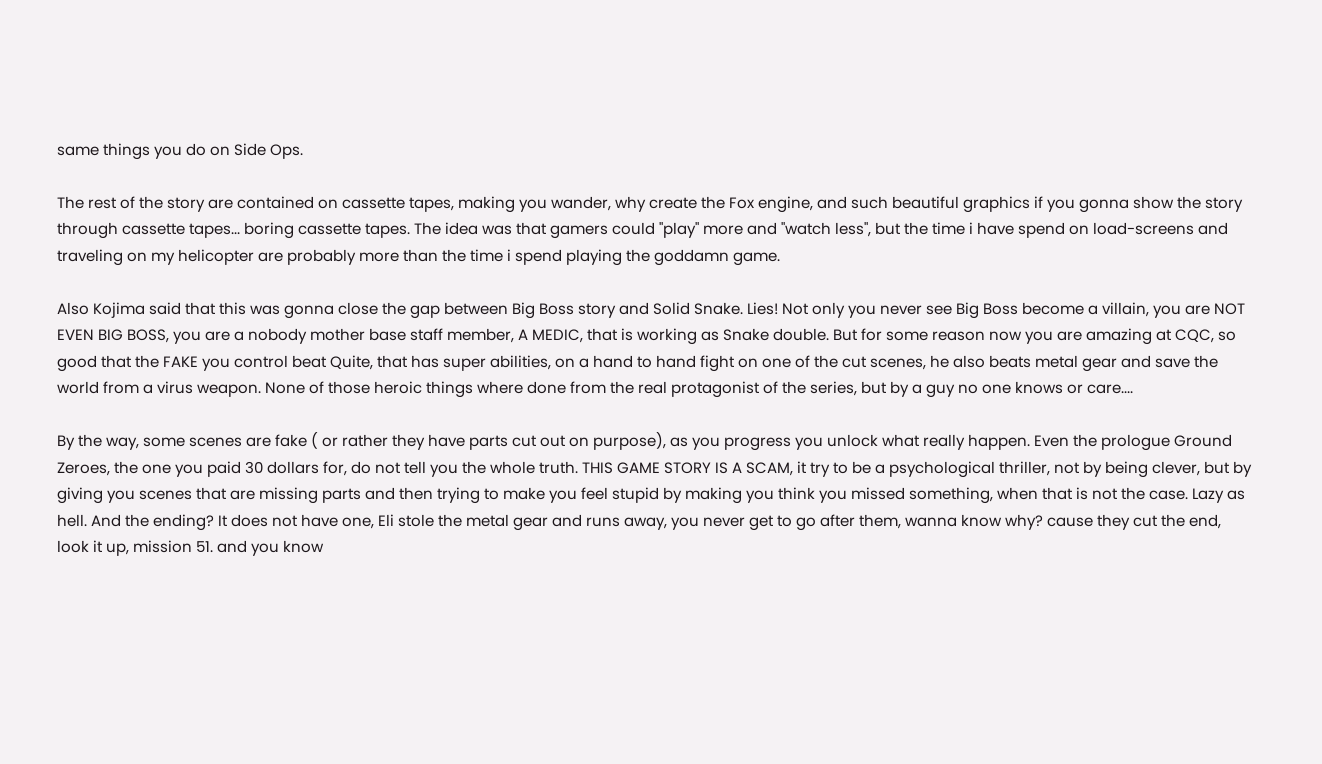same things you do on Side Ops.

The rest of the story are contained on cassette tapes, making you wander, why create the Fox engine, and such beautiful graphics if you gonna show the story through cassette tapes... boring cassette tapes. The idea was that gamers could "play" more and "watch less", but the time i have spend on load-screens and traveling on my helicopter are probably more than the time i spend playing the goddamn game.

Also Kojima said that this was gonna close the gap between Big Boss story and Solid Snake. Lies! Not only you never see Big Boss become a villain, you are NOT EVEN BIG BOSS, you are a nobody mother base staff member, A MEDIC, that is working as Snake double. But for some reason now you are amazing at CQC, so good that the FAKE you control beat Quite, that has super abilities, on a hand to hand fight on one of the cut scenes, he also beats metal gear and save the world from a virus weapon. None of those heroic things where done from the real protagonist of the series, but by a guy no one knows or care....

By the way, some scenes are fake ( or rather they have parts cut out on purpose), as you progress you unlock what really happen. Even the prologue Ground Zeroes, the one you paid 30 dollars for, do not tell you the whole truth. THIS GAME STORY IS A SCAM, it try to be a psychological thriller, not by being clever, but by giving you scenes that are missing parts and then trying to make you feel stupid by making you think you missed something, when that is not the case. Lazy as hell. And the ending? It does not have one, Eli stole the metal gear and runs away, you never get to go after them, wanna know why? cause they cut the end, look it up, mission 51. and you know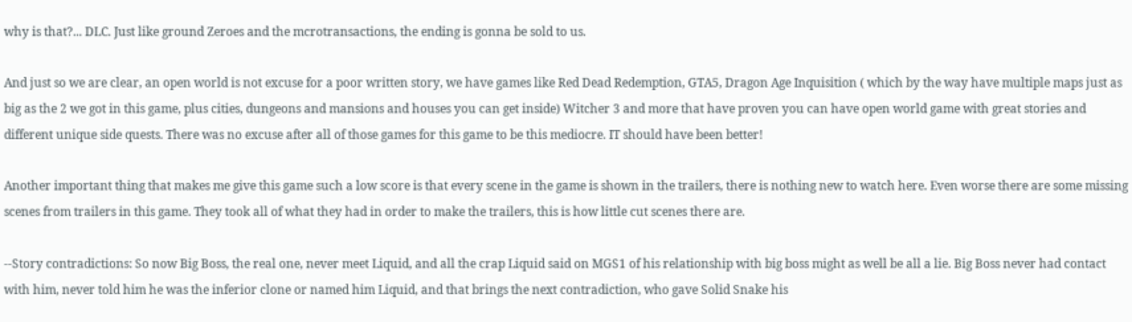why is that?... DLC. Just like ground Zeroes and the mcrotransactions, the ending is gonna be sold to us.

And just so we are clear, an open world is not excuse for a poor written story, we have games like Red Dead Redemption, GTA5, Dragon Age Inquisition ( which by the way have multiple maps just as big as the 2 we got in this game, plus cities, dungeons and mansions and houses you can get inside) Witcher 3 and more that have proven you can have open world game with great stories and different unique side quests. There was no excuse after all of those games for this game to be this mediocre. IT should have been better!

Another important thing that makes me give this game such a low score is that every scene in the game is shown in the trailers, there is nothing new to watch here. Even worse there are some missing scenes from trailers in this game. They took all of what they had in order to make the trailers, this is how little cut scenes there are.

--Story contradictions: So now Big Boss, the real one, never meet Liquid, and all the crap Liquid said on MGS1 of his relationship with big boss might as well be all a lie. Big Boss never had contact with him, never told him he was the inferior clone or named him Liquid, and that brings the next contradiction, who gave Solid Snake his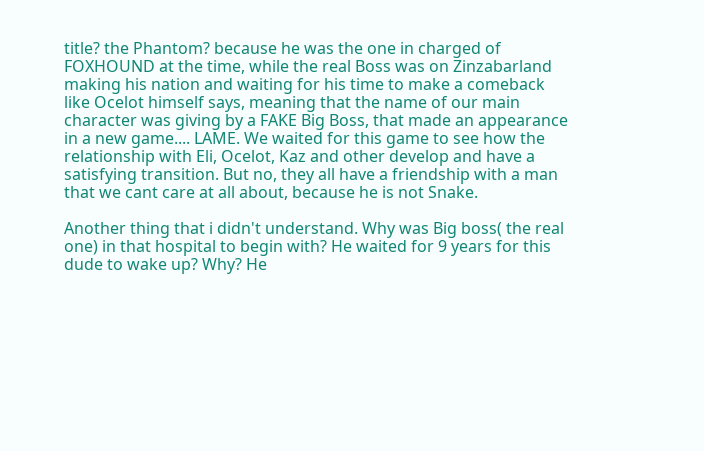title? the Phantom? because he was the one in charged of FOXHOUND at the time, while the real Boss was on Zinzabarland making his nation and waiting for his time to make a comeback like Ocelot himself says, meaning that the name of our main character was giving by a FAKE Big Boss, that made an appearance in a new game.... LAME. We waited for this game to see how the relationship with Eli, Ocelot, Kaz and other develop and have a satisfying transition. But no, they all have a friendship with a man that we cant care at all about, because he is not Snake.

Another thing that i didn't understand. Why was Big boss( the real one) in that hospital to begin with? He waited for 9 years for this dude to wake up? Why? He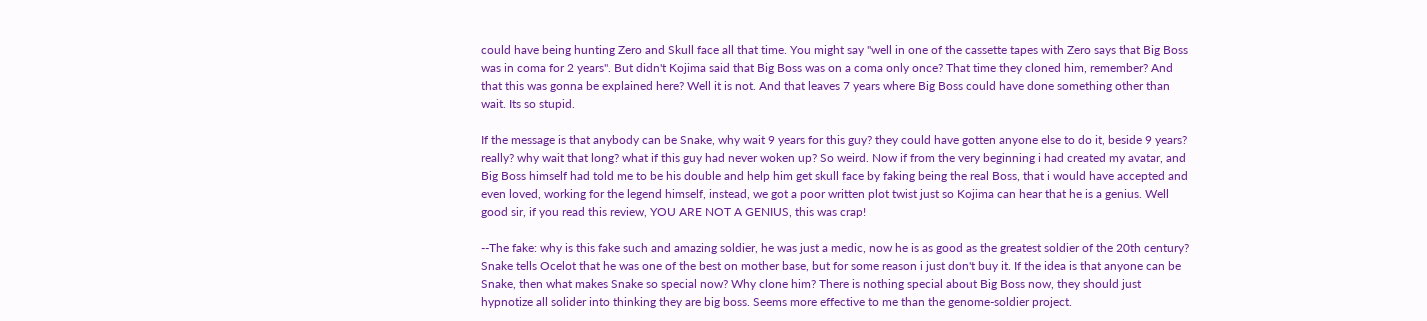could have being hunting Zero and Skull face all that time. You might say "well in one of the cassette tapes with Zero says that Big Boss was in coma for 2 years". But didn't Kojima said that Big Boss was on a coma only once? That time they cloned him, remember? And that this was gonna be explained here? Well it is not. And that leaves 7 years where Big Boss could have done something other than wait. Its so stupid.

If the message is that anybody can be Snake, why wait 9 years for this guy? they could have gotten anyone else to do it, beside 9 years? really? why wait that long? what if this guy had never woken up? So weird. Now if from the very beginning i had created my avatar, and Big Boss himself had told me to be his double and help him get skull face by faking being the real Boss, that i would have accepted and even loved, working for the legend himself, instead, we got a poor written plot twist just so Kojima can hear that he is a genius. Well good sir, if you read this review, YOU ARE NOT A GENIUS, this was crap!

--The fake: why is this fake such and amazing soldier, he was just a medic, now he is as good as the greatest soldier of the 20th century? Snake tells Ocelot that he was one of the best on mother base, but for some reason i just don't buy it. If the idea is that anyone can be Snake, then what makes Snake so special now? Why clone him? There is nothing special about Big Boss now, they should just hypnotize all solider into thinking they are big boss. Seems more effective to me than the genome-soldier project.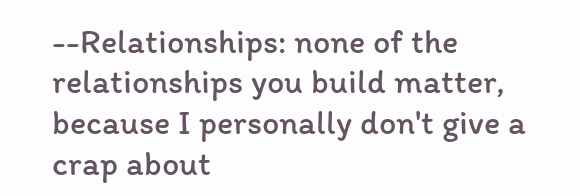--Relationships: none of the relationships you build matter, because I personally don't give a crap about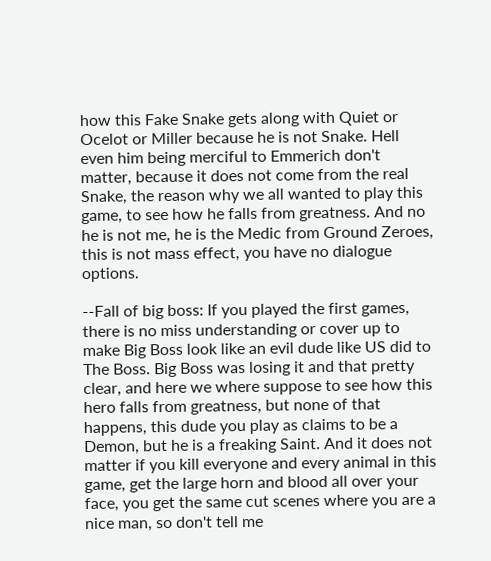how this Fake Snake gets along with Quiet or Ocelot or Miller because he is not Snake. Hell even him being merciful to Emmerich don't matter, because it does not come from the real Snake, the reason why we all wanted to play this game, to see how he falls from greatness. And no he is not me, he is the Medic from Ground Zeroes, this is not mass effect, you have no dialogue options.

--Fall of big boss: If you played the first games, there is no miss understanding or cover up to make Big Boss look like an evil dude like US did to The Boss. Big Boss was losing it and that pretty clear, and here we where suppose to see how this hero falls from greatness, but none of that happens, this dude you play as claims to be a Demon, but he is a freaking Saint. And it does not matter if you kill everyone and every animal in this game, get the large horn and blood all over your face, you get the same cut scenes where you are a nice man, so don't tell me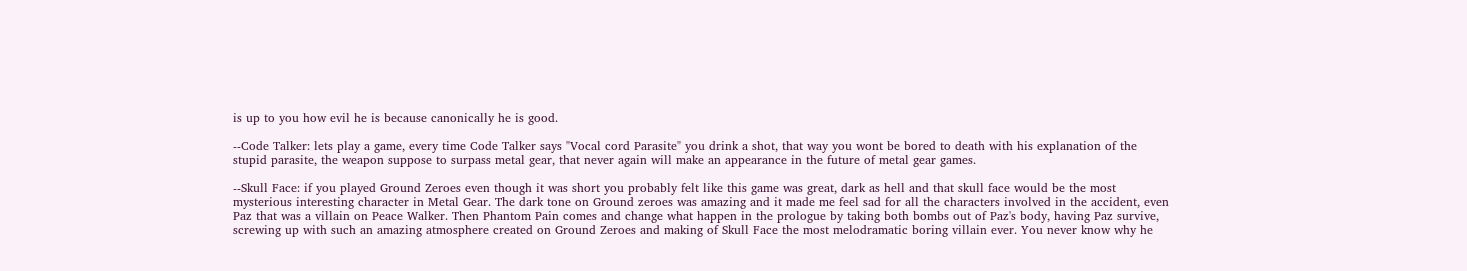is up to you how evil he is because canonically he is good.

--Code Talker: lets play a game, every time Code Talker says "Vocal cord Parasite" you drink a shot, that way you wont be bored to death with his explanation of the stupid parasite, the weapon suppose to surpass metal gear, that never again will make an appearance in the future of metal gear games.

--Skull Face: if you played Ground Zeroes even though it was short you probably felt like this game was great, dark as hell and that skull face would be the most mysterious interesting character in Metal Gear. The dark tone on Ground zeroes was amazing and it made me feel sad for all the characters involved in the accident, even Paz that was a villain on Peace Walker. Then Phantom Pain comes and change what happen in the prologue by taking both bombs out of Paz's body, having Paz survive, screwing up with such an amazing atmosphere created on Ground Zeroes and making of Skull Face the most melodramatic boring villain ever. You never know why he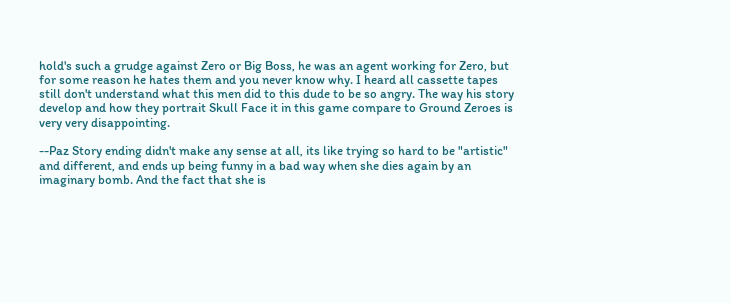hold's such a grudge against Zero or Big Boss, he was an agent working for Zero, but for some reason he hates them and you never know why. I heard all cassette tapes still don't understand what this men did to this dude to be so angry. The way his story develop and how they portrait Skull Face it in this game compare to Ground Zeroes is very very disappointing.

--Paz Story ending didn't make any sense at all, its like trying so hard to be "artistic" and different, and ends up being funny in a bad way when she dies again by an imaginary bomb. And the fact that she is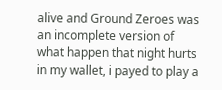alive and Ground Zeroes was an incomplete version of what happen that night hurts in my wallet, i payed to play a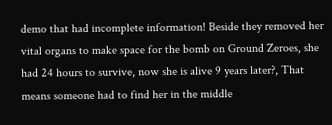demo that had incomplete information! Beside they removed her vital organs to make space for the bomb on Ground Zeroes, she had 24 hours to survive, now she is alive 9 years later?, That means someone had to find her in the middle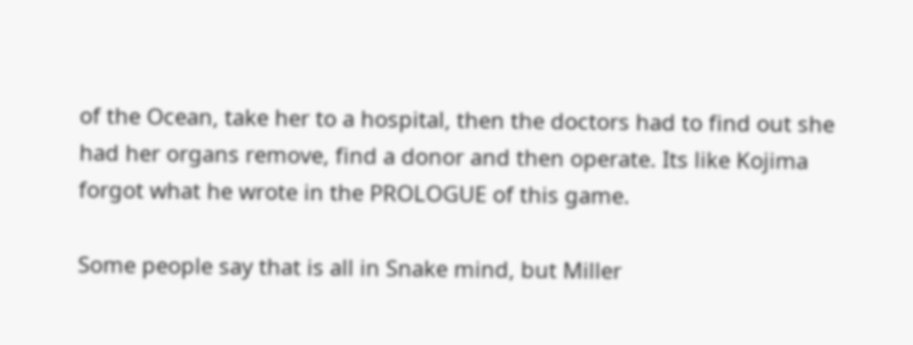of the Ocean, take her to a hospital, then the doctors had to find out she had her organs remove, find a donor and then operate. Its like Kojima forgot what he wrote in the PROLOGUE of this game.

Some people say that is all in Snake mind, but Miller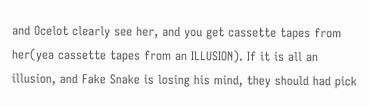and Ocelot clearly see her, and you get cassette tapes from her(yea cassette tapes from an ILLUSION). If it is all an illusion, and Fake Snake is losing his mind, they should had pick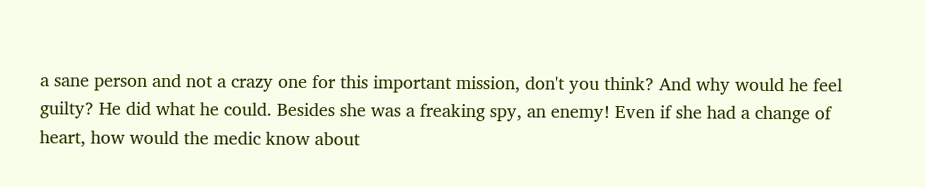a sane person and not a crazy one for this important mission, don't you think? And why would he feel guilty? He did what he could. Besides she was a freaking spy, an enemy! Even if she had a change of heart, how would the medic know about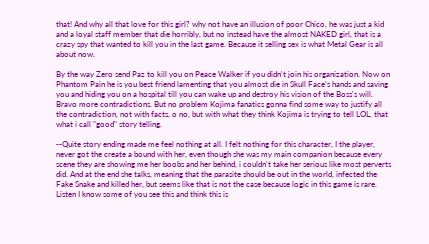that! And why all that love for this girl? why not have an illusion of poor Chico, he was just a kid and a loyal staff member that die horribly, but no instead have the almost NAKED girl, that is a crazy spy that wanted to kill you in the last game. Because it selling sex is what Metal Gear is all about now.

By the way Zero send Paz to kill you on Peace Walker if you didn't join his organization. Now on Phantom Pain he is you best friend lamenting that you almost die in Skull Face's hands and saving you and hiding you on a hospital till you can wake up and destroy his vision of the Boss's will. Bravo more contradictions. But no problem Kojima fanatics gonna find some way to justify all the contradiction, not with facts, o no, but with what they think Kojima is trying to tell LOL, that what i call "good" story telling.

--Quite story ending made me feel nothing at all. I felt nothing for this character, I the player, never got the create a bound with her, even though she was my main companion because every scene they are showing me her boobs and her behind, i couldn't take her serious like most perverts did. And at the end she talks, meaning that the parasite should be out in the world, infected the Fake Snake and killed her, but seems like that is not the case because logic in this game is rare. Listen I know some of you see this and think this is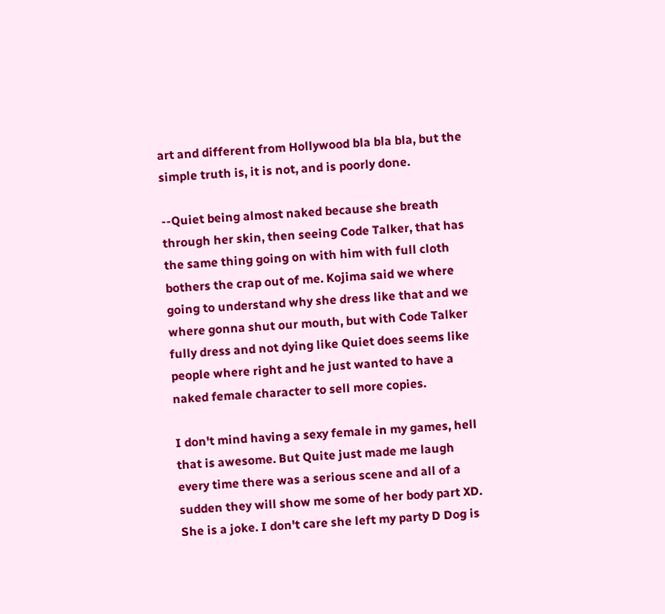art and different from Hollywood bla bla bla, but the simple truth is, it is not, and is poorly done.

--Quiet being almost naked because she breath through her skin, then seeing Code Talker, that has the same thing going on with him with full cloth bothers the crap out of me. Kojima said we where going to understand why she dress like that and we where gonna shut our mouth, but with Code Talker fully dress and not dying like Quiet does seems like people where right and he just wanted to have a naked female character to sell more copies.

I don't mind having a sexy female in my games, hell that is awesome. But Quite just made me laugh every time there was a serious scene and all of a sudden they will show me some of her body part XD. She is a joke. I don't care she left my party D Dog is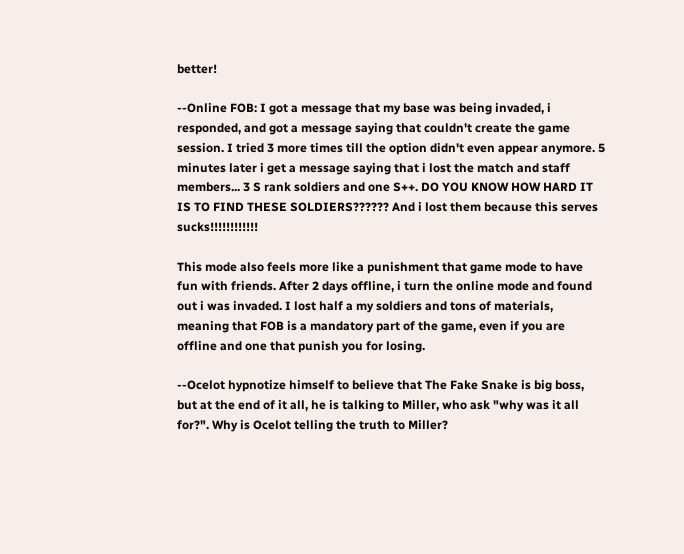better!

--Online FOB: I got a message that my base was being invaded, i responded, and got a message saying that couldn't create the game session. I tried 3 more times till the option didn't even appear anymore. 5 minutes later i get a message saying that i lost the match and staff members... 3 S rank soldiers and one S++. DO YOU KNOW HOW HARD IT IS TO FIND THESE SOLDIERS?????? And i lost them because this serves sucks!!!!!!!!!!!!

This mode also feels more like a punishment that game mode to have fun with friends. After 2 days offline, i turn the online mode and found out i was invaded. I lost half a my soldiers and tons of materials, meaning that FOB is a mandatory part of the game, even if you are offline and one that punish you for losing.

--Ocelot hypnotize himself to believe that The Fake Snake is big boss, but at the end of it all, he is talking to Miller, who ask "why was it all for?". Why is Ocelot telling the truth to Miller?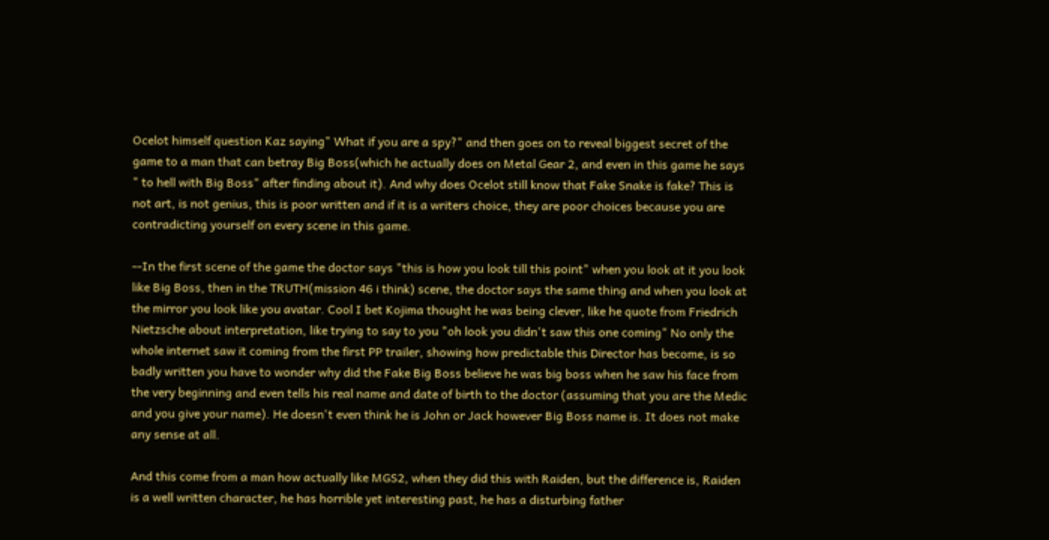Ocelot himself question Kaz saying" What if you are a spy?" and then goes on to reveal biggest secret of the game to a man that can betray Big Boss(which he actually does on Metal Gear 2, and even in this game he says " to hell with Big Boss" after finding about it). And why does Ocelot still know that Fake Snake is fake? This is not art, is not genius, this is poor written and if it is a writers choice, they are poor choices because you are contradicting yourself on every scene in this game.

--In the first scene of the game the doctor says "this is how you look till this point" when you look at it you look like Big Boss, then in the TRUTH(mission 46 i think) scene, the doctor says the same thing and when you look at the mirror you look like you avatar. Cool I bet Kojima thought he was being clever, like he quote from Friedrich Nietzsche about interpretation, like trying to say to you "oh look you didn't saw this one coming" No only the whole internet saw it coming from the first PP trailer, showing how predictable this Director has become, is so badly written you have to wonder why did the Fake Big Boss believe he was big boss when he saw his face from the very beginning and even tells his real name and date of birth to the doctor (assuming that you are the Medic and you give your name). He doesn't even think he is John or Jack however Big Boss name is. It does not make any sense at all.

And this come from a man how actually like MGS2, when they did this with Raiden, but the difference is, Raiden is a well written character, he has horrible yet interesting past, he has a disturbing father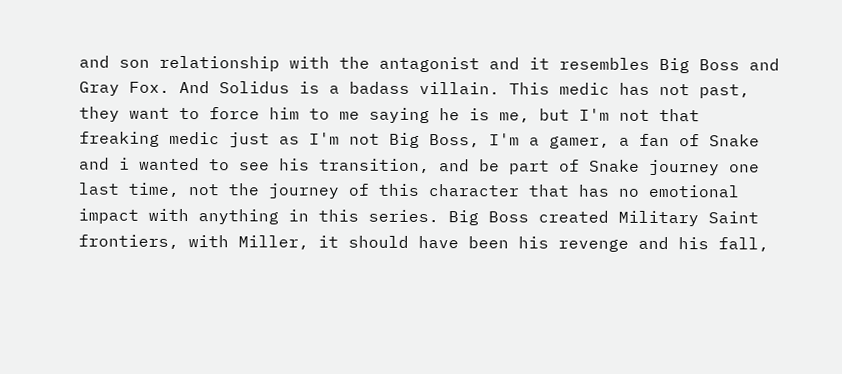and son relationship with the antagonist and it resembles Big Boss and Gray Fox. And Solidus is a badass villain. This medic has not past, they want to force him to me saying he is me, but I'm not that freaking medic just as I'm not Big Boss, I'm a gamer, a fan of Snake and i wanted to see his transition, and be part of Snake journey one last time, not the journey of this character that has no emotional impact with anything in this series. Big Boss created Military Saint frontiers, with Miller, it should have been his revenge and his fall,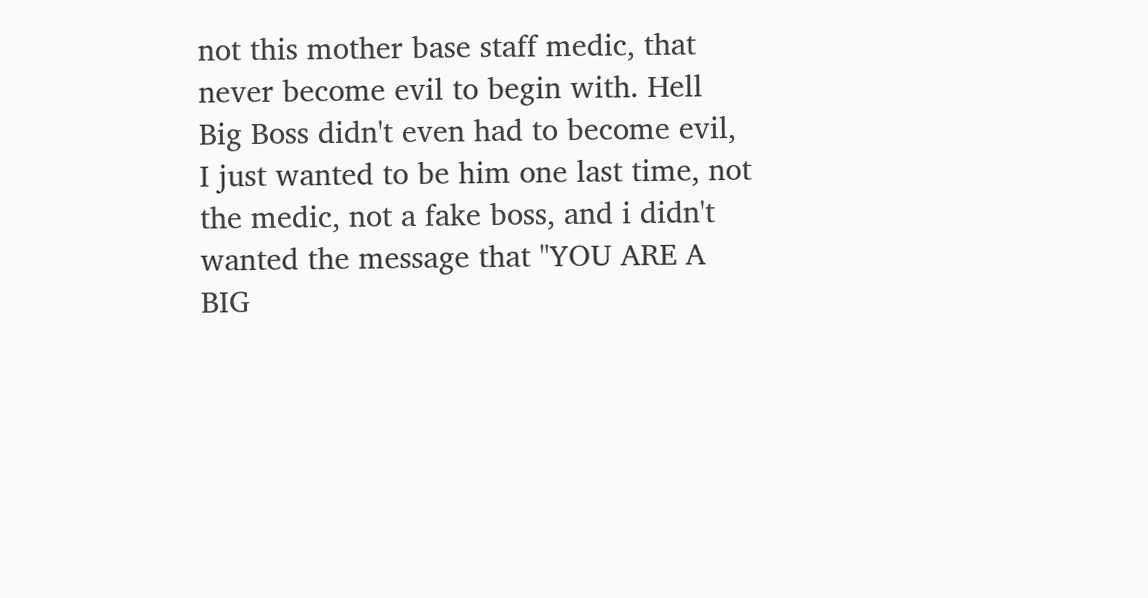not this mother base staff medic, that never become evil to begin with. Hell Big Boss didn't even had to become evil, I just wanted to be him one last time, not the medic, not a fake boss, and i didn't wanted the message that "YOU ARE A BIG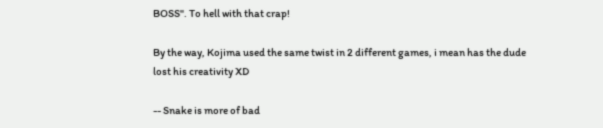BOSS". To hell with that crap!

By the way, Kojima used the same twist in 2 different games, i mean has the dude lost his creativity XD

-- Snake is more of bad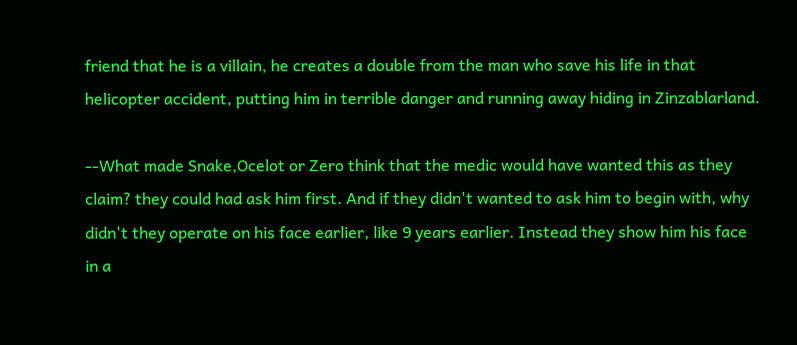friend that he is a villain, he creates a double from the man who save his life in that helicopter accident, putting him in terrible danger and running away hiding in Zinzablarland.

--What made Snake,Ocelot or Zero think that the medic would have wanted this as they claim? they could had ask him first. And if they didn't wanted to ask him to begin with, why didn't they operate on his face earlier, like 9 years earlier. Instead they show him his face in a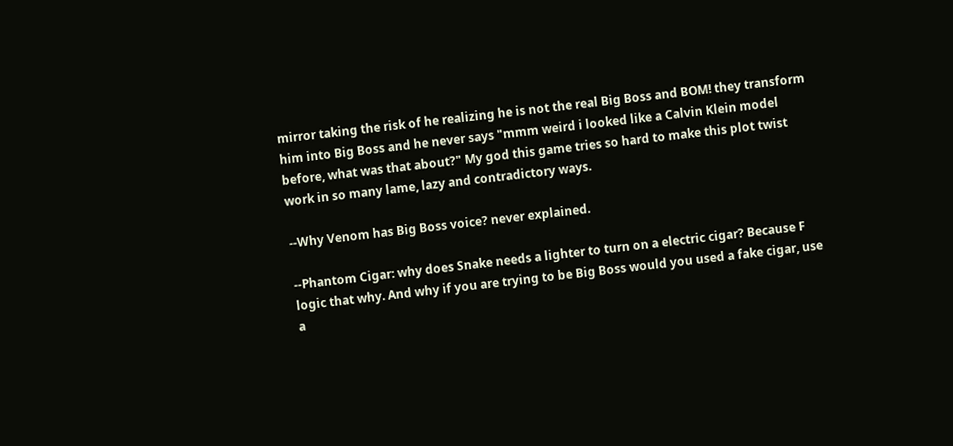mirror taking the risk of he realizing he is not the real Big Boss and BOM! they transform him into Big Boss and he never says "mmm weird i looked like a Calvin Klein model before, what was that about?" My god this game tries so hard to make this plot twist work in so many lame, lazy and contradictory ways.

--Why Venom has Big Boss voice? never explained.

--Phantom Cigar: why does Snake needs a lighter to turn on a electric cigar? Because F logic that why. And why if you are trying to be Big Boss would you used a fake cigar, use a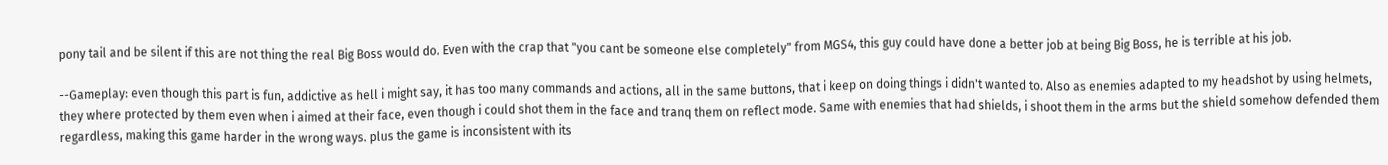pony tail and be silent if this are not thing the real Big Boss would do. Even with the crap that "you cant be someone else completely" from MGS4, this guy could have done a better job at being Big Boss, he is terrible at his job.

--Gameplay: even though this part is fun, addictive as hell i might say, it has too many commands and actions, all in the same buttons, that i keep on doing things i didn't wanted to. Also as enemies adapted to my headshot by using helmets, they where protected by them even when i aimed at their face, even though i could shot them in the face and tranq them on reflect mode. Same with enemies that had shields, i shoot them in the arms but the shield somehow defended them regardless, making this game harder in the wrong ways. plus the game is inconsistent with its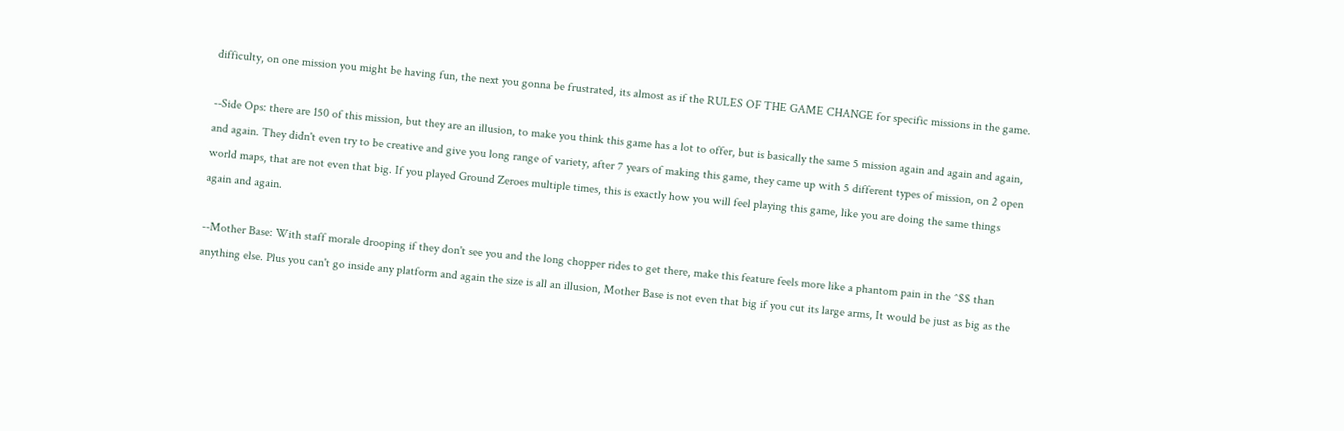difficulty, on one mission you might be having fun, the next you gonna be frustrated, its almost as if the RULES OF THE GAME CHANGE for specific missions in the game.

--Side Ops: there are 150 of this mission, but they are an illusion, to make you think this game has a lot to offer, but is basically the same 5 mission again and again and again, and again. They didn't even try to be creative and give you long range of variety, after 7 years of making this game, they came up with 5 different types of mission, on 2 open world maps, that are not even that big. If you played Ground Zeroes multiple times, this is exactly how you will feel playing this game, like you are doing the same things again and again.

--Mother Base: With staff morale drooping if they don't see you and the long chopper rides to get there, make this feature feels more like a phantom pain in the ^$$ than anything else. Plus you can't go inside any platform and again the size is all an illusion, Mother Base is not even that big if you cut its large arms, It would be just as big as the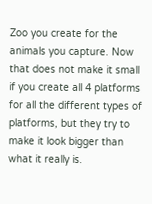Zoo you create for the animals you capture. Now that does not make it small if you create all 4 platforms for all the different types of platforms, but they try to make it look bigger than what it really is.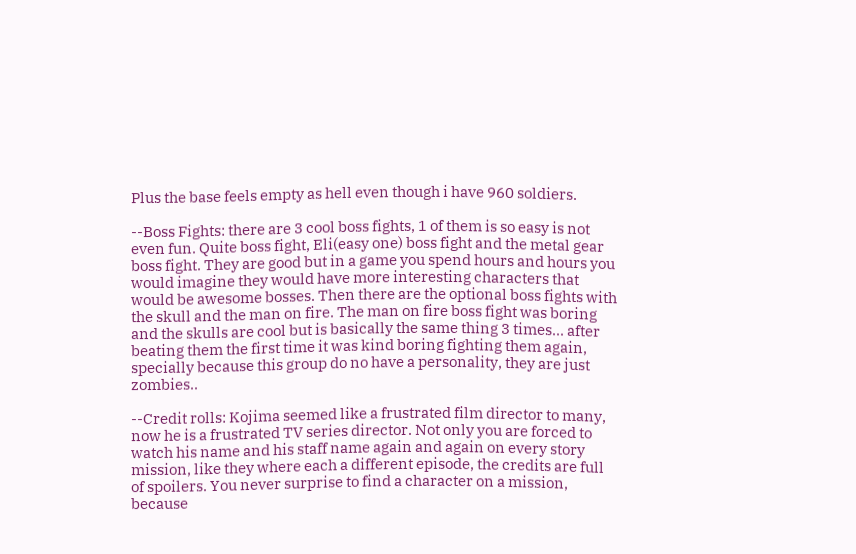Plus the base feels empty as hell even though i have 960 soldiers.

--Boss Fights: there are 3 cool boss fights, 1 of them is so easy is not even fun. Quite boss fight, Eli(easy one) boss fight and the metal gear boss fight. They are good but in a game you spend hours and hours you would imagine they would have more interesting characters that would be awesome bosses. Then there are the optional boss fights with the skull and the man on fire. The man on fire boss fight was boring and the skulls are cool but is basically the same thing 3 times... after beating them the first time it was kind boring fighting them again, specially because this group do no have a personality, they are just zombies..

--Credit rolls: Kojima seemed like a frustrated film director to many, now he is a frustrated TV series director. Not only you are forced to watch his name and his staff name again and again on every story mission, like they where each a different episode, the credits are full of spoilers. You never surprise to find a character on a mission, because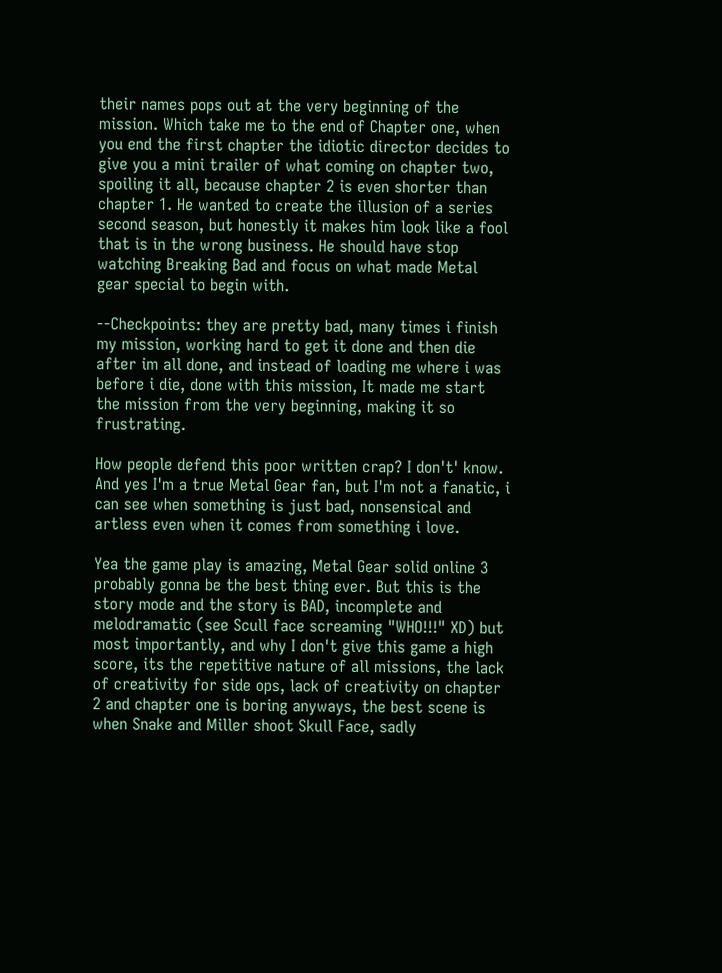their names pops out at the very beginning of the mission. Which take me to the end of Chapter one, when you end the first chapter the idiotic director decides to give you a mini trailer of what coming on chapter two, spoiling it all, because chapter 2 is even shorter than chapter 1. He wanted to create the illusion of a series second season, but honestly it makes him look like a fool that is in the wrong business. He should have stop watching Breaking Bad and focus on what made Metal gear special to begin with.

--Checkpoints: they are pretty bad, many times i finish my mission, working hard to get it done and then die after im all done, and instead of loading me where i was before i die, done with this mission, It made me start the mission from the very beginning, making it so frustrating.

How people defend this poor written crap? I don't' know. And yes I'm a true Metal Gear fan, but I'm not a fanatic, i can see when something is just bad, nonsensical and artless even when it comes from something i love.

Yea the game play is amazing, Metal Gear solid online 3 probably gonna be the best thing ever. But this is the story mode and the story is BAD, incomplete and melodramatic (see Scull face screaming "WHO!!!" XD) but most importantly, and why I don't give this game a high score, its the repetitive nature of all missions, the lack of creativity for side ops, lack of creativity on chapter 2 and chapter one is boring anyways, the best scene is when Snake and Miller shoot Skull Face, sadly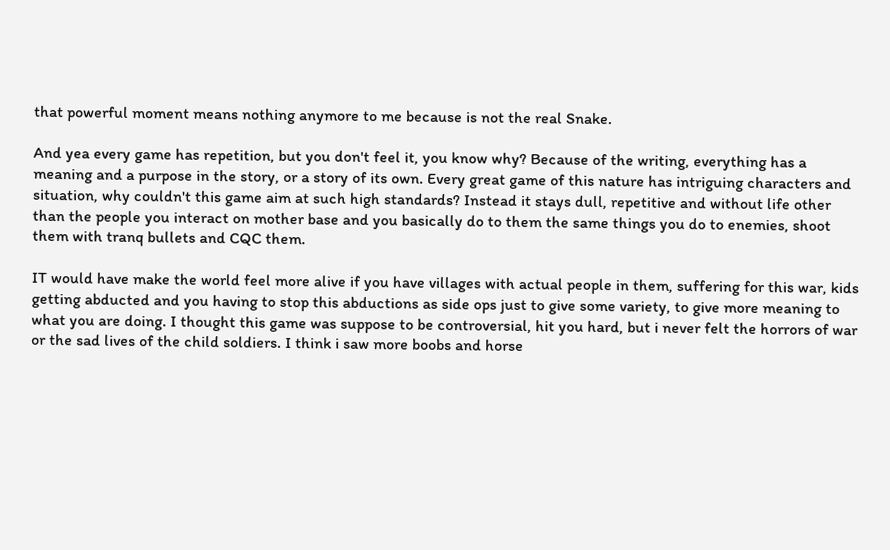that powerful moment means nothing anymore to me because is not the real Snake.

And yea every game has repetition, but you don't feel it, you know why? Because of the writing, everything has a meaning and a purpose in the story, or a story of its own. Every great game of this nature has intriguing characters and situation, why couldn't this game aim at such high standards? Instead it stays dull, repetitive and without life other than the people you interact on mother base and you basically do to them the same things you do to enemies, shoot them with tranq bullets and CQC them.

IT would have make the world feel more alive if you have villages with actual people in them, suffering for this war, kids getting abducted and you having to stop this abductions as side ops just to give some variety, to give more meaning to what you are doing. I thought this game was suppose to be controversial, hit you hard, but i never felt the horrors of war or the sad lives of the child soldiers. I think i saw more boobs and horse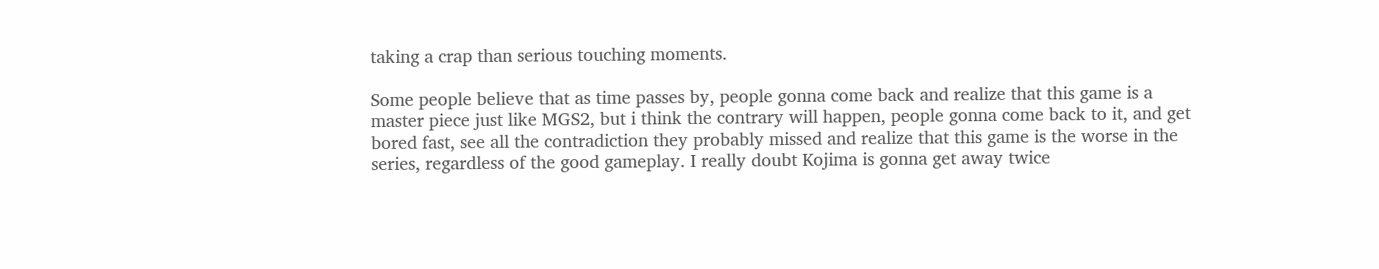taking a crap than serious touching moments.

Some people believe that as time passes by, people gonna come back and realize that this game is a master piece just like MGS2, but i think the contrary will happen, people gonna come back to it, and get bored fast, see all the contradiction they probably missed and realize that this game is the worse in the series, regardless of the good gameplay. I really doubt Kojima is gonna get away twice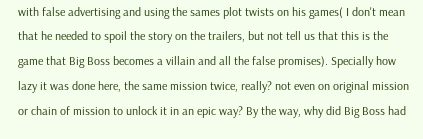with false advertising and using the sames plot twists on his games( I don't mean that he needed to spoil the story on the trailers, but not tell us that this is the game that Big Boss becomes a villain and all the false promises). Specially how lazy it was done here, the same mission twice, really? not even on original mission or chain of mission to unlock it in an epic way? By the way, why did Big Boss had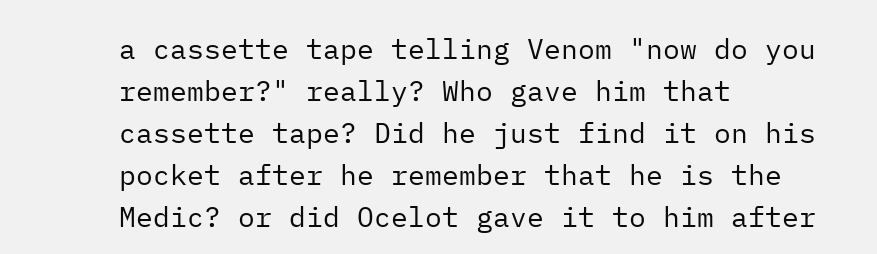a cassette tape telling Venom "now do you remember?" really? Who gave him that cassette tape? Did he just find it on his pocket after he remember that he is the Medic? or did Ocelot gave it to him after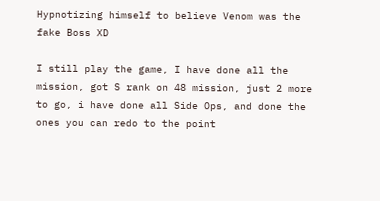Hypnotizing himself to believe Venom was the fake Boss XD

I still play the game, I have done all the mission, got S rank on 48 mission, just 2 more to go, i have done all Side Ops, and done the ones you can redo to the point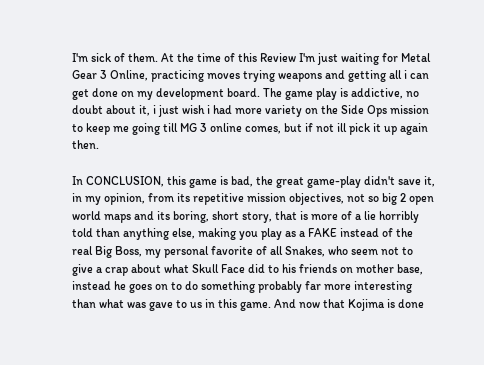I'm sick of them. At the time of this Review I'm just waiting for Metal Gear 3 Online, practicing moves trying weapons and getting all i can get done on my development board. The game play is addictive, no doubt about it, i just wish i had more variety on the Side Ops mission to keep me going till MG 3 online comes, but if not ill pick it up again then.

In CONCLUSION, this game is bad, the great game-play didn't save it, in my opinion, from its repetitive mission objectives, not so big 2 open world maps and its boring, short story, that is more of a lie horribly told than anything else, making you play as a FAKE instead of the real Big Boss, my personal favorite of all Snakes, who seem not to give a crap about what Skull Face did to his friends on mother base, instead he goes on to do something probably far more interesting than what was gave to us in this game. And now that Kojima is done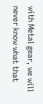with Metal gear, we will never know what that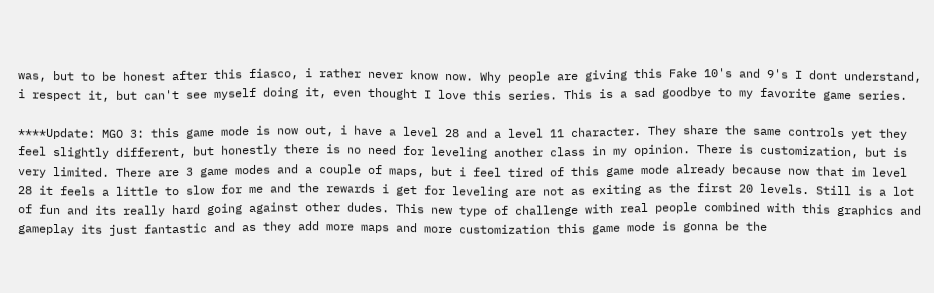was, but to be honest after this fiasco, i rather never know now. Why people are giving this Fake 10's and 9's I dont understand, i respect it, but can't see myself doing it, even thought I love this series. This is a sad goodbye to my favorite game series.

****Update: MGO 3: this game mode is now out, i have a level 28 and a level 11 character. They share the same controls yet they feel slightly different, but honestly there is no need for leveling another class in my opinion. There is customization, but is very limited. There are 3 game modes and a couple of maps, but i feel tired of this game mode already because now that im level 28 it feels a little to slow for me and the rewards i get for leveling are not as exiting as the first 20 levels. Still is a lot of fun and its really hard going against other dudes. This new type of challenge with real people combined with this graphics and gameplay its just fantastic and as they add more maps and more customization this game mode is gonna be the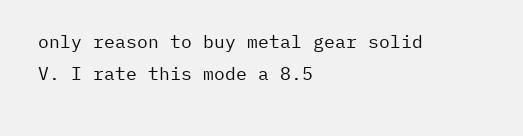only reason to buy metal gear solid V. I rate this mode a 8.5